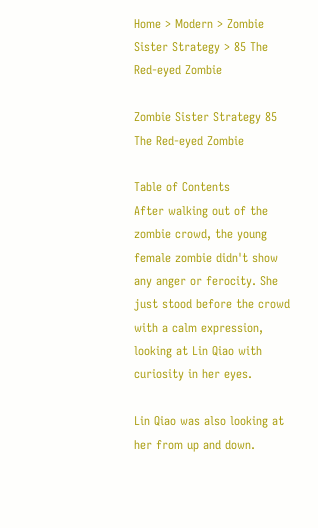Home > Modern > Zombie Sister Strategy > 85 The Red-eyed Zombie

Zombie Sister Strategy 85 The Red-eyed Zombie

Table of Contents
After walking out of the zombie crowd, the young female zombie didn't show any anger or ferocity. She just stood before the crowd with a calm expression, looking at Lin Qiao with curiosity in her eyes.

Lin Qiao was also looking at her from up and down.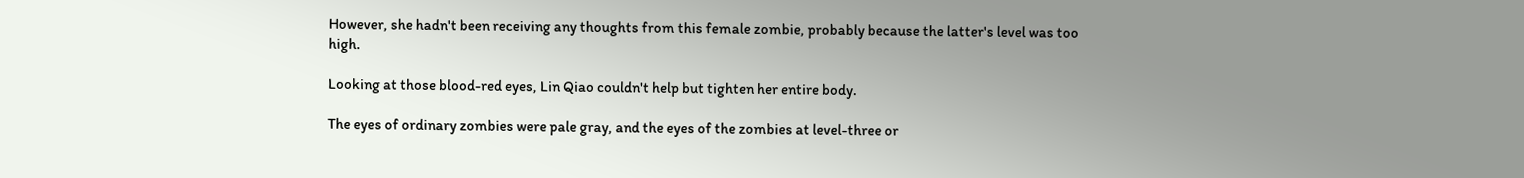However, she hadn't been receiving any thoughts from this female zombie, probably because the latter's level was too high.

Looking at those blood-red eyes, Lin Qiao couldn't help but tighten her entire body.

The eyes of ordinary zombies were pale gray, and the eyes of the zombies at level-three or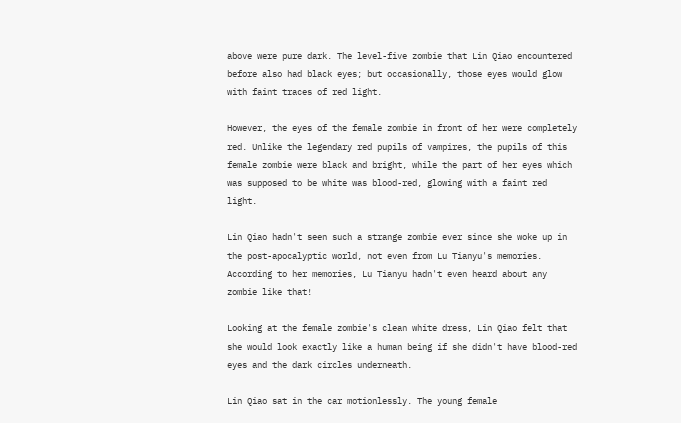above were pure dark. The level-five zombie that Lin Qiao encountered before also had black eyes; but occasionally, those eyes would glow with faint traces of red light.

However, the eyes of the female zombie in front of her were completely red. Unlike the legendary red pupils of vampires, the pupils of this female zombie were black and bright, while the part of her eyes which was supposed to be white was blood-red, glowing with a faint red light.

Lin Qiao hadn't seen such a strange zombie ever since she woke up in the post-apocalyptic world, not even from Lu Tianyu's memories. According to her memories, Lu Tianyu hadn't even heard about any zombie like that!

Looking at the female zombie's clean white dress, Lin Qiao felt that she would look exactly like a human being if she didn't have blood-red eyes and the dark circles underneath.

Lin Qiao sat in the car motionlessly. The young female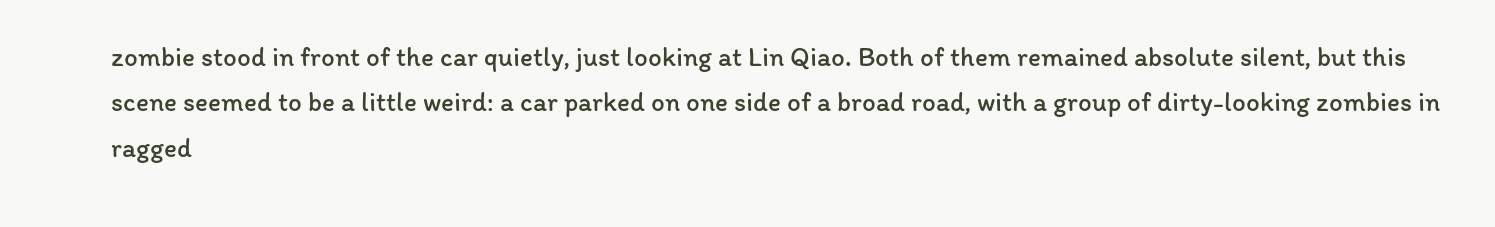zombie stood in front of the car quietly, just looking at Lin Qiao. Both of them remained absolute silent, but this scene seemed to be a little weird: a car parked on one side of a broad road, with a group of dirty-looking zombies in ragged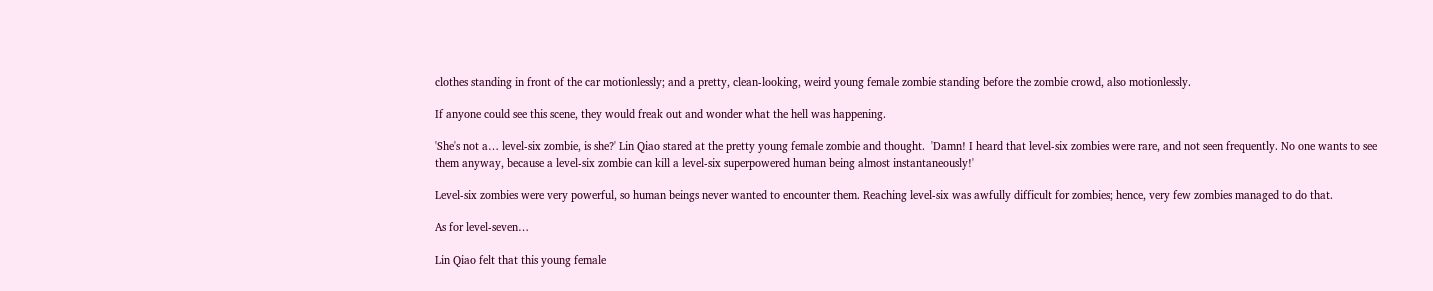clothes standing in front of the car motionlessly; and a pretty, clean-looking, weird young female zombie standing before the zombie crowd, also motionlessly.

If anyone could see this scene, they would freak out and wonder what the hell was happening.

'She's not a… level-six zombie, is she?' Lin Qiao stared at the pretty young female zombie and thought.  'Damn! I heard that level-six zombies were rare, and not seen frequently. No one wants to see them anyway, because a level-six zombie can kill a level-six superpowered human being almost instantaneously!'

Level-six zombies were very powerful, so human beings never wanted to encounter them. Reaching level-six was awfully difficult for zombies; hence, very few zombies managed to do that.

As for level-seven…

Lin Qiao felt that this young female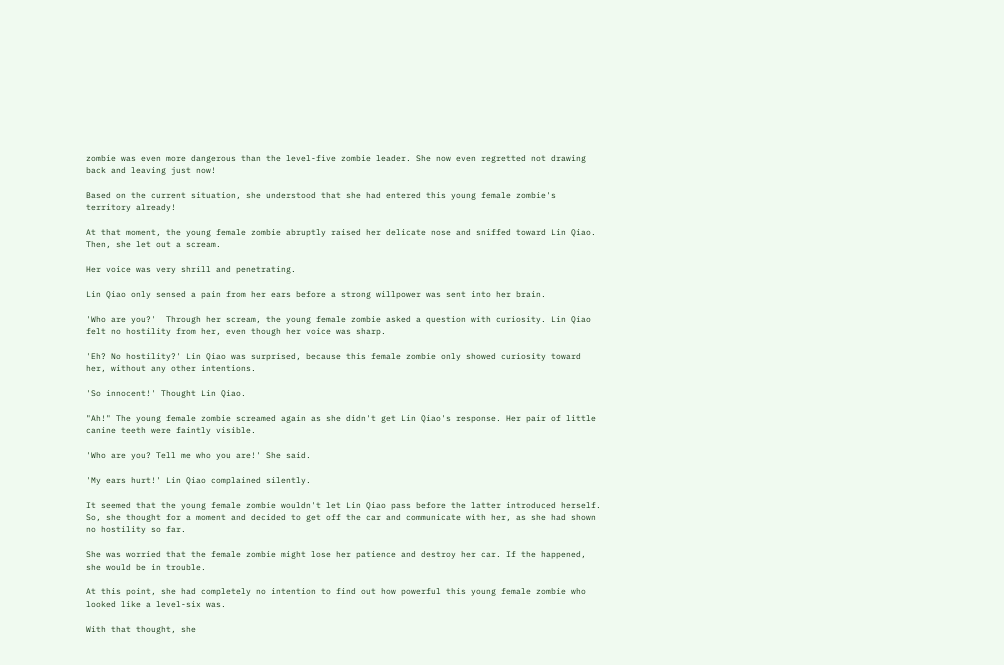zombie was even more dangerous than the level-five zombie leader. She now even regretted not drawing back and leaving just now!

Based on the current situation, she understood that she had entered this young female zombie's territory already!

At that moment, the young female zombie abruptly raised her delicate nose and sniffed toward Lin Qiao. Then, she let out a scream.

Her voice was very shrill and penetrating.

Lin Qiao only sensed a pain from her ears before a strong willpower was sent into her brain.

'Who are you?'  Through her scream, the young female zombie asked a question with curiosity. Lin Qiao felt no hostility from her, even though her voice was sharp.

'Eh? No hostility?' Lin Qiao was surprised, because this female zombie only showed curiosity toward her, without any other intentions.

'So innocent!' Thought Lin Qiao.

"Ah!" The young female zombie screamed again as she didn't get Lin Qiao's response. Her pair of little canine teeth were faintly visible.

'Who are you? Tell me who you are!' She said.

'My ears hurt!' Lin Qiao complained silently.

It seemed that the young female zombie wouldn't let Lin Qiao pass before the latter introduced herself. So, she thought for a moment and decided to get off the car and communicate with her, as she had shown no hostility so far.

She was worried that the female zombie might lose her patience and destroy her car. If the happened, she would be in trouble.

At this point, she had completely no intention to find out how powerful this young female zombie who looked like a level-six was.

With that thought, she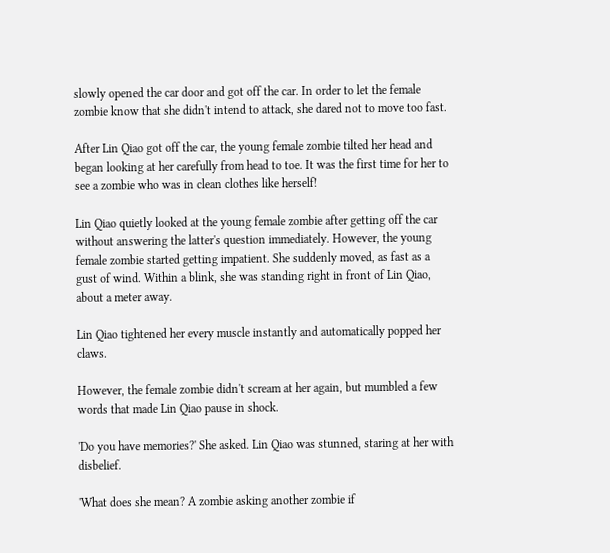slowly opened the car door and got off the car. In order to let the female zombie know that she didn't intend to attack, she dared not to move too fast.

After Lin Qiao got off the car, the young female zombie tilted her head and began looking at her carefully from head to toe. It was the first time for her to see a zombie who was in clean clothes like herself!

Lin Qiao quietly looked at the young female zombie after getting off the car without answering the latter's question immediately. However, the young female zombie started getting impatient. She suddenly moved, as fast as a gust of wind. Within a blink, she was standing right in front of Lin Qiao, about a meter away.

Lin Qiao tightened her every muscle instantly and automatically popped her claws.

However, the female zombie didn't scream at her again, but mumbled a few words that made Lin Qiao pause in shock.

'Do you have memories?' She asked. Lin Qiao was stunned, staring at her with disbelief.

'What does she mean? A zombie asking another zombie if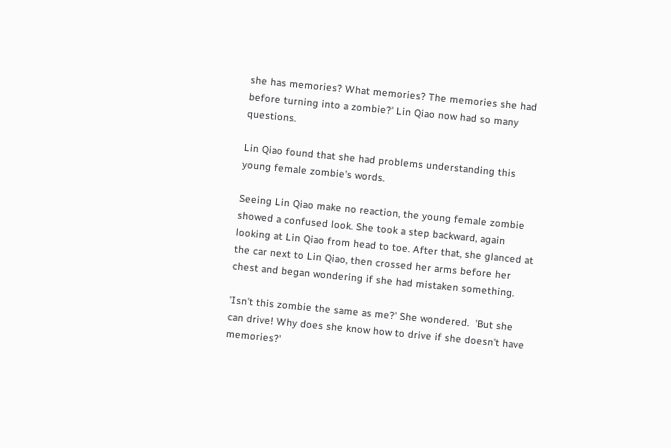she has memories? What memories? The memories she had before turning into a zombie?' Lin Qiao now had so many questions.

Lin Qiao found that she had problems understanding this young female zombie's words.

Seeing Lin Qiao make no reaction, the young female zombie showed a confused look. She took a step backward, again looking at Lin Qiao from head to toe. After that, she glanced at the car next to Lin Qiao, then crossed her arms before her chest and began wondering if she had mistaken something.

'Isn't this zombie the same as me?' She wondered.  'But she can drive! Why does she know how to drive if she doesn't have memories?'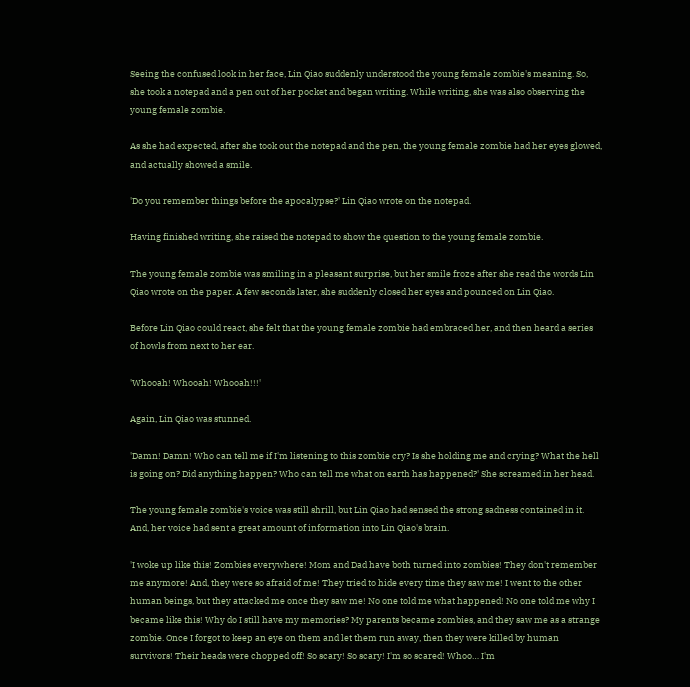Seeing the confused look in her face, Lin Qiao suddenly understood the young female zombie's meaning. So, she took a notepad and a pen out of her pocket and began writing. While writing, she was also observing the young female zombie.

As she had expected, after she took out the notepad and the pen, the young female zombie had her eyes glowed, and actually showed a smile.

'Do you remember things before the apocalypse?' Lin Qiao wrote on the notepad.

Having finished writing, she raised the notepad to show the question to the young female zombie.

The young female zombie was smiling in a pleasant surprise, but her smile froze after she read the words Lin Qiao wrote on the paper. A few seconds later, she suddenly closed her eyes and pounced on Lin Qiao.

Before Lin Qiao could react, she felt that the young female zombie had embraced her, and then heard a series of howls from next to her ear.

'Whooah! Whooah! Whooah!!!'

Again, Lin Qiao was stunned.

'Damn! Damn! Who can tell me if I'm listening to this zombie cry? Is she holding me and crying? What the hell is going on? Did anything happen? Who can tell me what on earth has happened?' She screamed in her head.

The young female zombie's voice was still shrill, but Lin Qiao had sensed the strong sadness contained in it. And, her voice had sent a great amount of information into Lin Qiao's brain.

'I woke up like this! Zombies everywhere! Mom and Dad have both turned into zombies! They don't remember me anymore! And, they were so afraid of me! They tried to hide every time they saw me! I went to the other human beings, but they attacked me once they saw me! No one told me what happened! No one told me why I became like this! Why do I still have my memories? My parents became zombies, and they saw me as a strange zombie. Once I forgot to keep an eye on them and let them run away, then they were killed by human survivors! Their heads were chopped off! So scary! So scary! I'm so scared! Whoo… I'm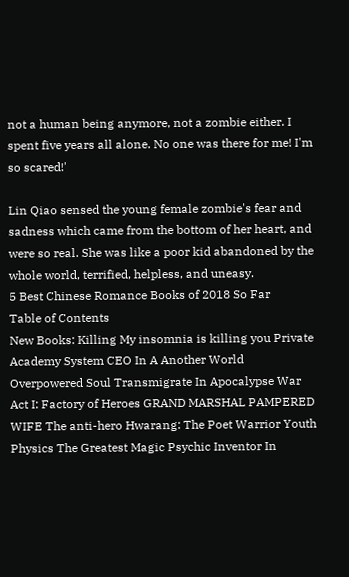not a human being anymore, not a zombie either. I spent five years all alone. No one was there for me! I'm so scared!'

Lin Qiao sensed the young female zombie's fear and sadness which came from the bottom of her heart, and were so real. She was like a poor kid abandoned by the whole world, terrified, helpless, and uneasy.
5 Best Chinese Romance Books of 2018 So Far
Table of Contents
New Books: Killing My insomnia is killing you Private Academy System CEO In A Another World Overpowered Soul Transmigrate In Apocalypse War Act I: Factory of Heroes GRAND MARSHAL PAMPERED WIFE The anti-hero Hwarang: The Poet Warrior Youth Physics The Greatest Magic Psychic Inventor In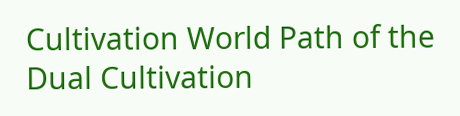Cultivation World Path of the Dual Cultivation